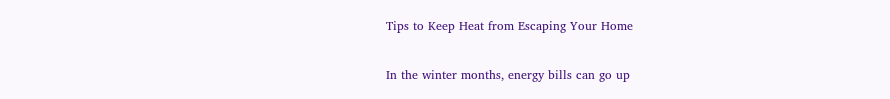Tips to Keep Heat from Escaping Your Home

In the winter months, energy bills can go up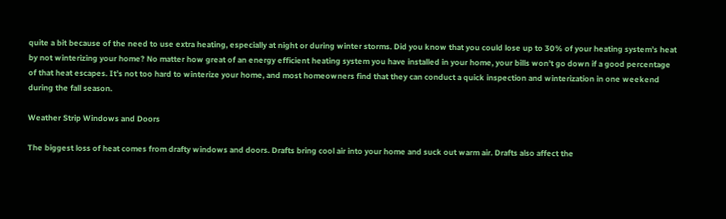quite a bit because of the need to use extra heating, especially at night or during winter storms. Did you know that you could lose up to 30% of your heating system’s heat by not winterizing your home? No matter how great of an energy efficient heating system you have installed in your home, your bills won’t go down if a good percentage of that heat escapes. It’s not too hard to winterize your home, and most homeowners find that they can conduct a quick inspection and winterization in one weekend during the fall season.

Weather Strip Windows and Doors

The biggest loss of heat comes from drafty windows and doors. Drafts bring cool air into your home and suck out warm air. Drafts also affect the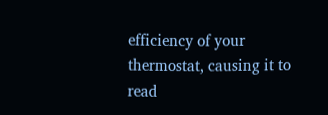efficiency of your thermostat, causing it to read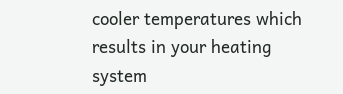cooler temperatures which results in your heating system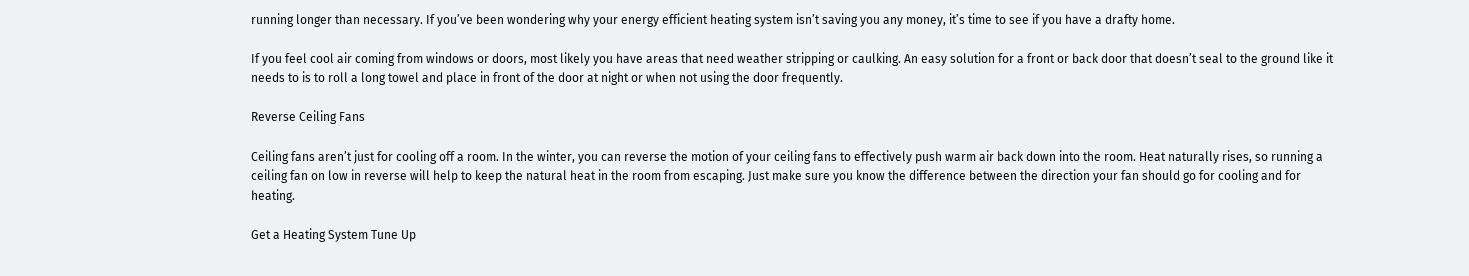running longer than necessary. If you’ve been wondering why your energy efficient heating system isn’t saving you any money, it’s time to see if you have a drafty home.

If you feel cool air coming from windows or doors, most likely you have areas that need weather stripping or caulking. An easy solution for a front or back door that doesn’t seal to the ground like it needs to is to roll a long towel and place in front of the door at night or when not using the door frequently.

Reverse Ceiling Fans

Ceiling fans aren’t just for cooling off a room. In the winter, you can reverse the motion of your ceiling fans to effectively push warm air back down into the room. Heat naturally rises, so running a ceiling fan on low in reverse will help to keep the natural heat in the room from escaping. Just make sure you know the difference between the direction your fan should go for cooling and for heating.

Get a Heating System Tune Up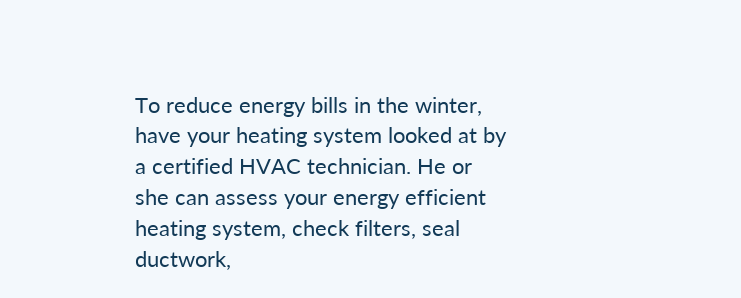To reduce energy bills in the winter, have your heating system looked at by a certified HVAC technician. He or she can assess your energy efficient heating system, check filters, seal ductwork,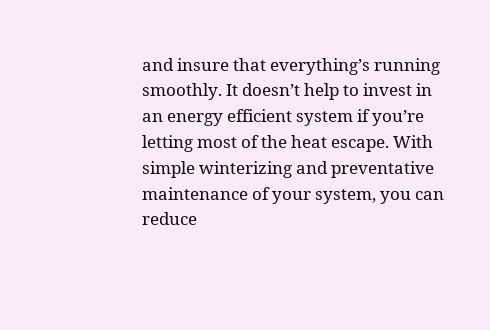and insure that everything’s running smoothly. It doesn’t help to invest in an energy efficient system if you’re letting most of the heat escape. With simple winterizing and preventative maintenance of your system, you can reduce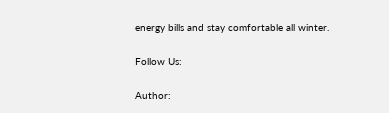energy bills and stay comfortable all winter.

Follow Us:

Author: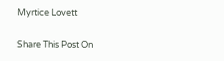Myrtice Lovett

Share This Post On